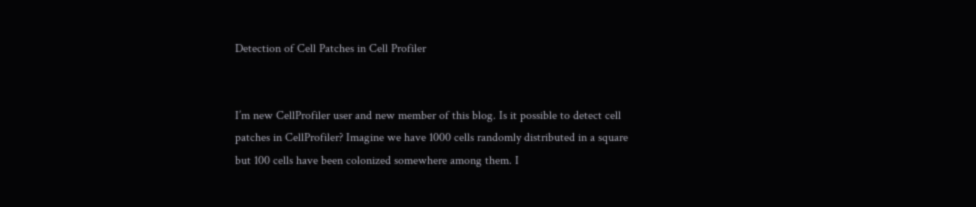Detection of Cell Patches in Cell Profiler


I’m new CellProfiler user and new member of this blog. Is it possible to detect cell patches in CellProfiler? Imagine we have 1000 cells randomly distributed in a square but 100 cells have been colonized somewhere among them. I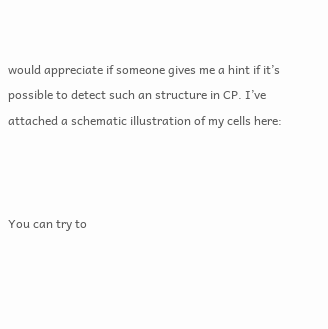would appreciate if someone gives me a hint if it’s possible to detect such an structure in CP. I’ve attached a schematic illustration of my cells here:



You can try to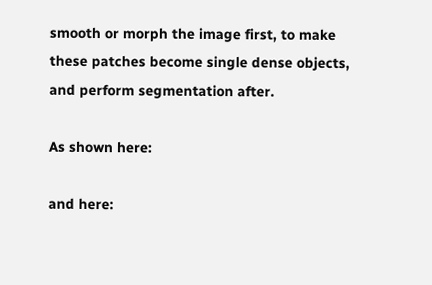smooth or morph the image first, to make these patches become single dense objects, and perform segmentation after.

As shown here:

and here: